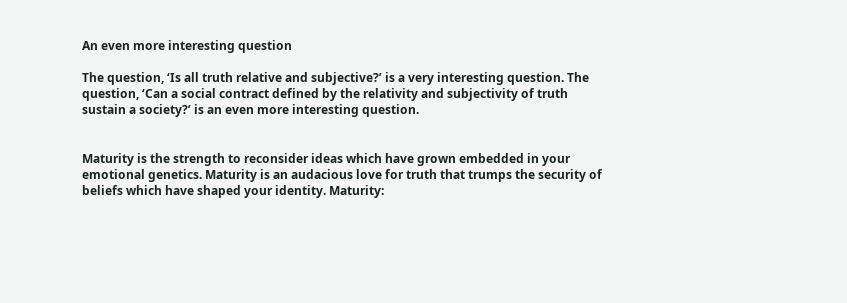An even more interesting question

The question, ‘Is all truth relative and subjective?’ is a very interesting question. The question, ‘Can a social contract defined by the relativity and subjectivity of truth sustain a society?’ is an even more interesting question.


Maturity is the strength to reconsider ideas which have grown embedded in your emotional genetics. Maturity is an audacious love for truth that trumps the security of beliefs which have shaped your identity. Maturity: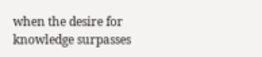when the desire for knowledge surpasses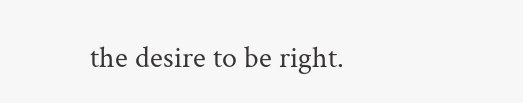the desire to be right.